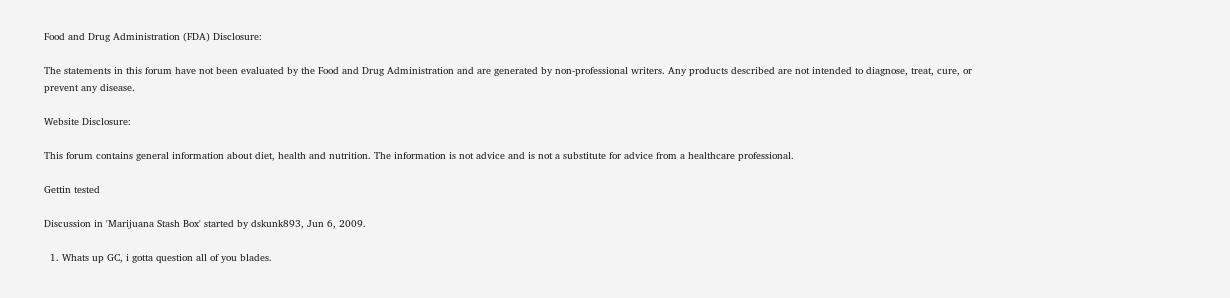Food and Drug Administration (FDA) Disclosure:

The statements in this forum have not been evaluated by the Food and Drug Administration and are generated by non-professional writers. Any products described are not intended to diagnose, treat, cure, or prevent any disease.

Website Disclosure:

This forum contains general information about diet, health and nutrition. The information is not advice and is not a substitute for advice from a healthcare professional.

Gettin tested

Discussion in 'Marijuana Stash Box' started by dskunk893, Jun 6, 2009.

  1. Whats up GC, i gotta question all of you blades.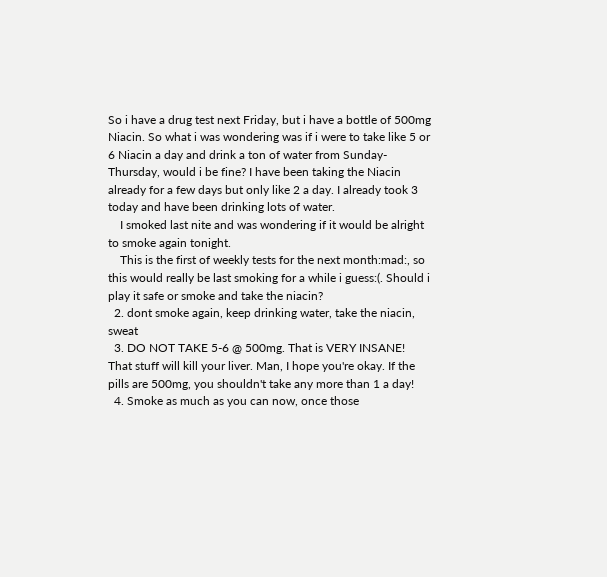So i have a drug test next Friday, but i have a bottle of 500mg Niacin. So what i was wondering was if i were to take like 5 or 6 Niacin a day and drink a ton of water from Sunday-Thursday, would i be fine? I have been taking the Niacin already for a few days but only like 2 a day. I already took 3 today and have been drinking lots of water.
    I smoked last nite and was wondering if it would be alright to smoke again tonight.
    This is the first of weekly tests for the next month:mad:, so this would really be last smoking for a while i guess:(. Should i play it safe or smoke and take the niacin?
  2. dont smoke again, keep drinking water, take the niacin, sweat
  3. DO NOT TAKE 5-6 @ 500mg. That is VERY INSANE! That stuff will kill your liver. Man, I hope you're okay. If the pills are 500mg, you shouldn't take any more than 1 a day!
  4. Smoke as much as you can now, once those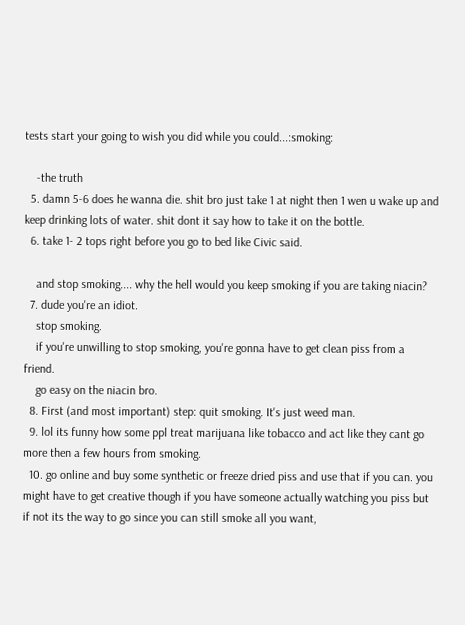tests start your going to wish you did while you could...:smoking:

    -the truth
  5. damn 5-6 does he wanna die. shit bro just take 1 at night then 1 wen u wake up and keep drinking lots of water. shit dont it say how to take it on the bottle.
  6. take 1- 2 tops right before you go to bed like Civic said.

    and stop smoking.... why the hell would you keep smoking if you are taking niacin?
  7. dude you're an idiot.
    stop smoking.
    if you're unwilling to stop smoking, you're gonna have to get clean piss from a friend.
    go easy on the niacin bro.
  8. First (and most important) step: quit smoking. It's just weed man.
  9. lol its funny how some ppl treat marijuana like tobacco and act like they cant go more then a few hours from smoking.
  10. go online and buy some synthetic or freeze dried piss and use that if you can. you might have to get creative though if you have someone actually watching you piss but if not its the way to go since you can still smoke all you want,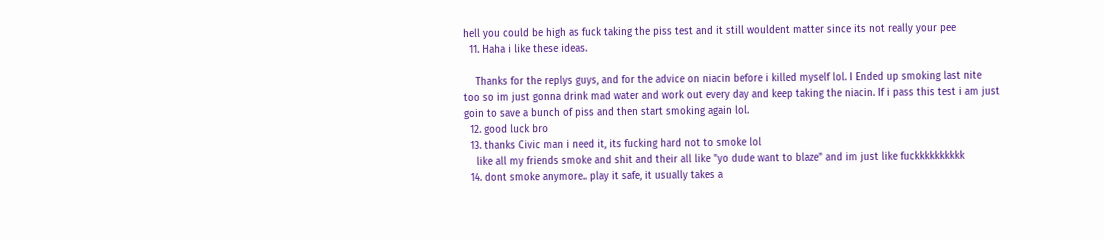hell you could be high as fuck taking the piss test and it still wouldent matter since its not really your pee
  11. Haha i like these ideas.

    Thanks for the replys guys, and for the advice on niacin before i killed myself lol. I Ended up smoking last nite too so im just gonna drink mad water and work out every day and keep taking the niacin. If i pass this test i am just goin to save a bunch of piss and then start smoking again lol.
  12. good luck bro
  13. thanks Civic man i need it, its fucking hard not to smoke lol
    like all my friends smoke and shit and their all like "yo dude want to blaze" and im just like fuckkkkkkkkkk
  14. dont smoke anymore.. play it safe, it usually takes a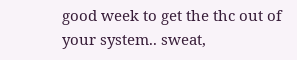good week to get the thc out of your system.. sweat,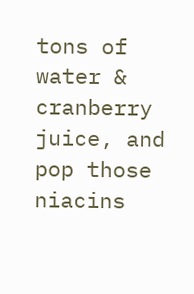tons of water & cranberry juice, and pop those niacins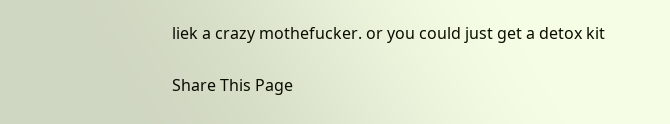liek a crazy mothefucker. or you could just get a detox kit

Share This Page